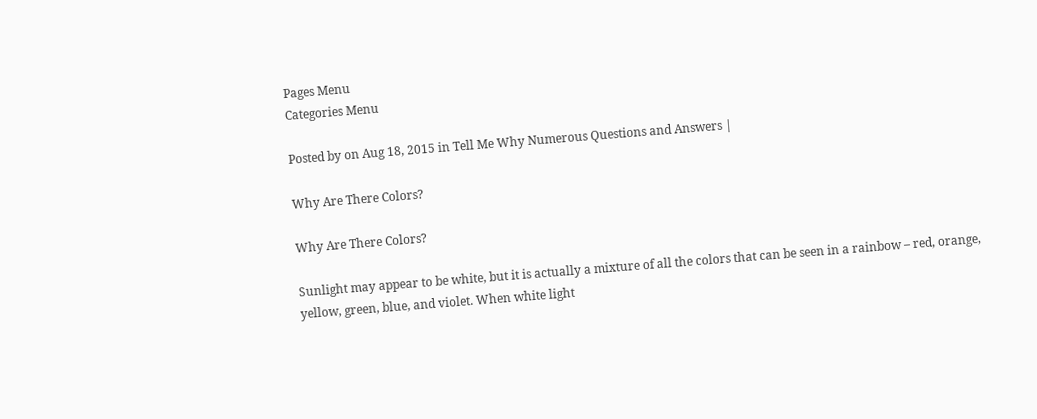Pages Menu
Categories Menu

Posted by on Aug 18, 2015 in Tell Me Why Numerous Questions and Answers |

Why Are There Colors?

Why Are There Colors?

Sunlight may appear to be white, but it is actually a mixture of all the colors that can be seen in a rainbow – red, orange, yellow, green, blue, and violet. When white light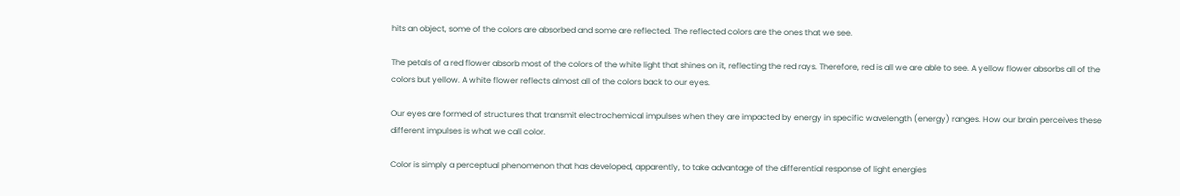hits an object, some of the colors are absorbed and some are reflected. The reflected colors are the ones that we see.

The petals of a red flower absorb most of the colors of the white light that shines on it, reflecting the red rays. Therefore, red is all we are able to see. A yellow flower absorbs all of the colors but yellow. A white flower reflects almost all of the colors back to our eyes.

Our eyes are formed of structures that transmit electrochemical impulses when they are impacted by energy in specific wavelength (energy) ranges. How our brain perceives these different impulses is what we call color.

Color is simply a perceptual phenomenon that has developed, apparently, to take advantage of the differential response of light energies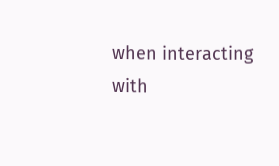when interacting with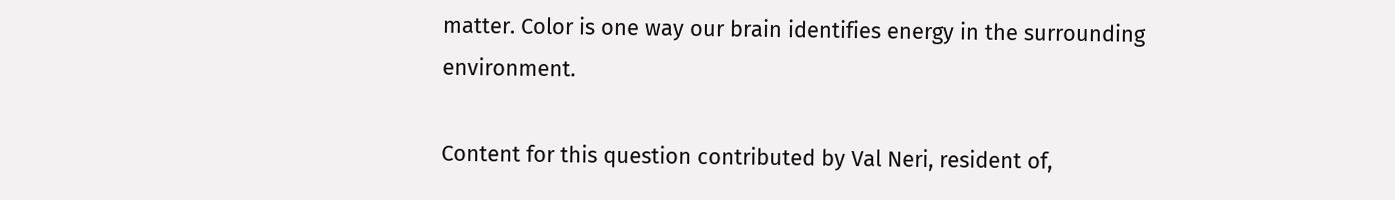matter. Color is one way our brain identifies energy in the surrounding environment.

Content for this question contributed by Val Neri, resident of,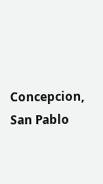Concepcion, San Pablo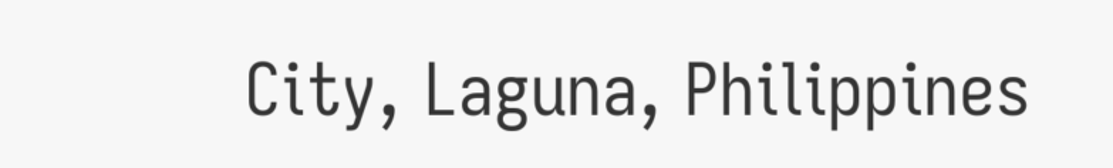City, Laguna, Philippines